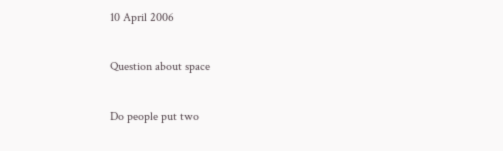10 April 2006

Question about space

Do people put two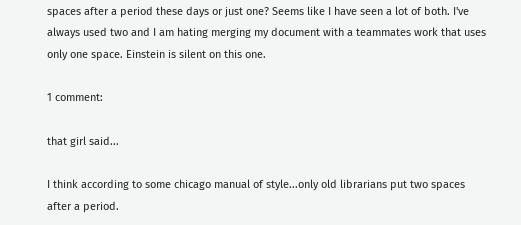spaces after a period these days or just one? Seems like I have seen a lot of both. I've always used two and I am hating merging my document with a teammates work that uses only one space. Einstein is silent on this one.

1 comment:

that girl said...

I think according to some chicago manual of style...only old librarians put two spaces after a period.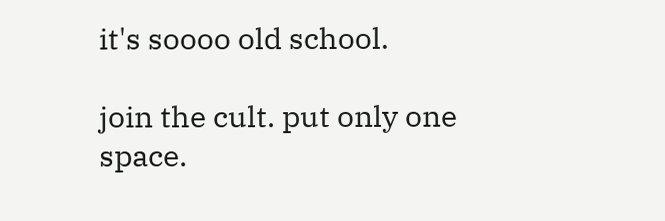it's soooo old school.

join the cult. put only one space.